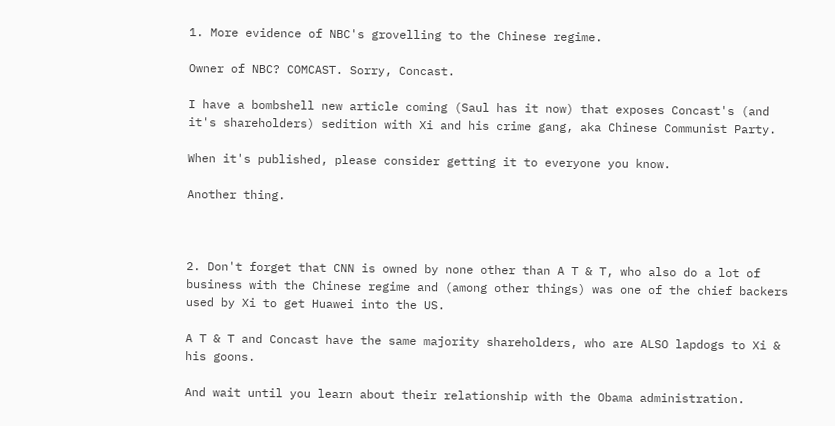1. More evidence of NBC's grovelling to the Chinese regime.

Owner of NBC? COMCAST. Sorry, Concast.

I have a bombshell new article coming (Saul has it now) that exposes Concast's (and it's shareholders) sedition with Xi and his crime gang, aka Chinese Communist Party.

When it's published, please consider getting it to everyone you know.

Another thing.



2. Don't forget that CNN is owned by none other than A T & T, who also do a lot of business with the Chinese regime and (among other things) was one of the chief backers used by Xi to get Huawei into the US.

A T & T and Concast have the same majority shareholders, who are ALSO lapdogs to Xi & his goons.

And wait until you learn about their relationship with the Obama administration.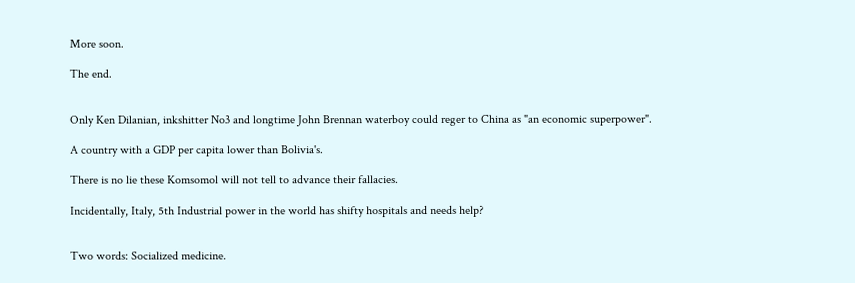More soon.

The end.


Only Ken Dilanian, inkshitter No3 and longtime John Brennan waterboy could reger to China as "an economic superpower".

A country with a GDP per capita lower than Bolivia's.

There is no lie these Komsomol will not tell to advance their fallacies.

Incidentally, Italy, 5th Industrial power in the world has shifty hospitals and needs help?


Two words: Socialized medicine.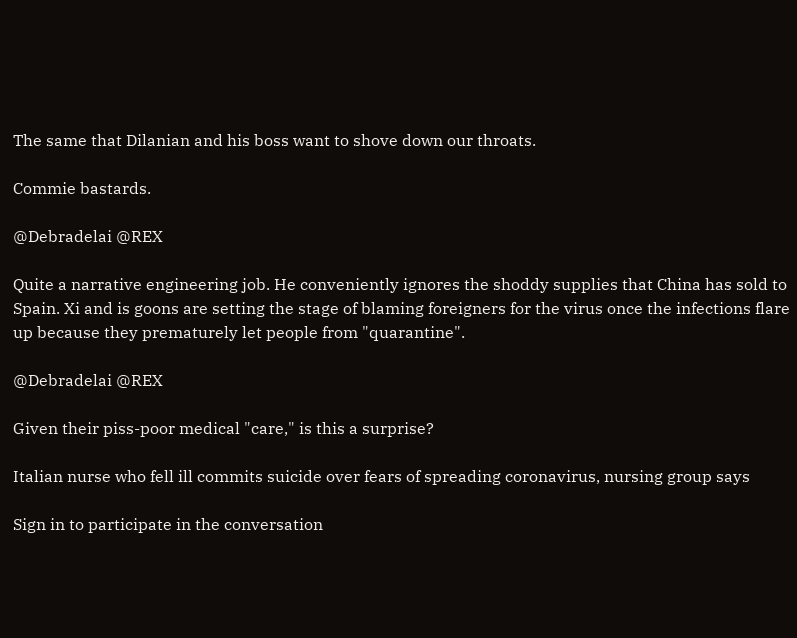The same that Dilanian and his boss want to shove down our throats.

Commie bastards.

@Debradelai @REX

Quite a narrative engineering job. He conveniently ignores the shoddy supplies that China has sold to Spain. Xi and is goons are setting the stage of blaming foreigners for the virus once the infections flare up because they prematurely let people from "quarantine".

@Debradelai @REX

Given their piss-poor medical "care," is this a surprise?

Italian nurse who fell ill commits suicide over fears of spreading coronavirus, nursing group says

Sign in to participate in the conversation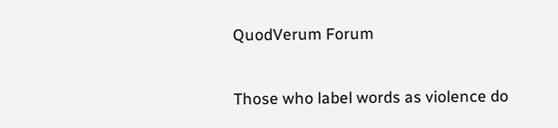QuodVerum Forum

Those who label words as violence do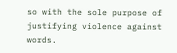so with the sole purpose of justifying violence against words.